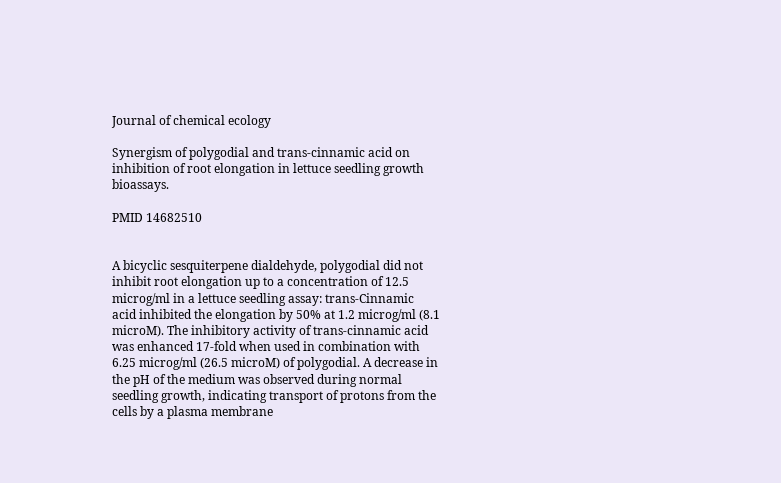Journal of chemical ecology

Synergism of polygodial and trans-cinnamic acid on inhibition of root elongation in lettuce seedling growth bioassays.

PMID 14682510


A bicyclic sesquiterpene dialdehyde, polygodial did not inhibit root elongation up to a concentration of 12.5 microg/ml in a lettuce seedling assay: trans-Cinnamic acid inhibited the elongation by 50% at 1.2 microg/ml (8.1 microM). The inhibitory activity of trans-cinnamic acid was enhanced 17-fold when used in combination with 6.25 microg/ml (26.5 microM) of polygodial. A decrease in the pH of the medium was observed during normal seedling growth, indicating transport of protons from the cells by a plasma membrane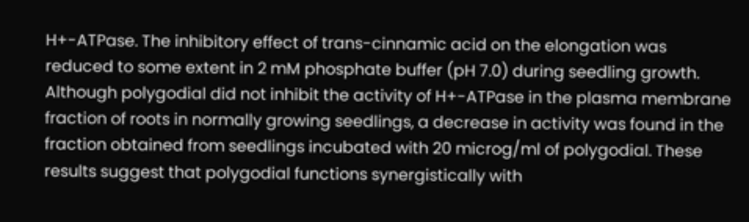H+-ATPase. The inhibitory effect of trans-cinnamic acid on the elongation was reduced to some extent in 2 mM phosphate buffer (pH 7.0) during seedling growth. Although polygodial did not inhibit the activity of H+-ATPase in the plasma membrane fraction of roots in normally growing seedlings, a decrease in activity was found in the fraction obtained from seedlings incubated with 20 microg/ml of polygodial. These results suggest that polygodial functions synergistically with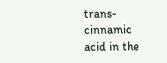trans-cinnamic acid in the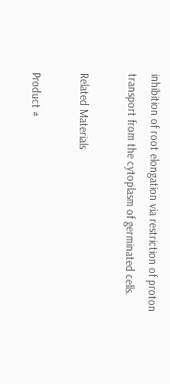inhibition of root elongation via restriction of proton transport from the cytoplasm of germinated cells.

Related Materials

Product #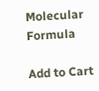Molecular Formula

Add to Cart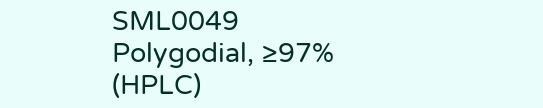SML0049 Polygodial, ≥97% (HPLC)